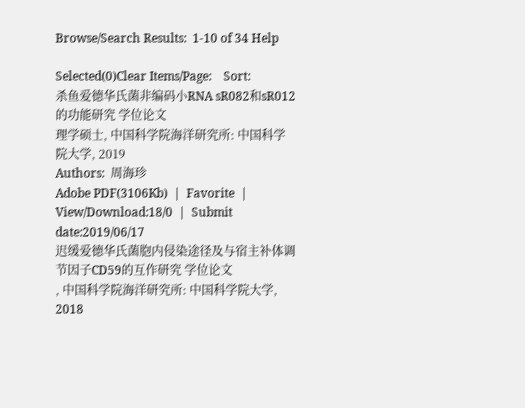Browse/Search Results:  1-10 of 34 Help

Selected(0)Clear Items/Page:    Sort:
杀鱼爱德华氏菌非编码小RNA sR082和sR012的功能研究 学位论文
理学硕士, 中国科学院海洋研究所: 中国科学院大学, 2019
Authors:  周海珍
Adobe PDF(3106Kb)  |  Favorite  |  View/Download:18/0  |  Submit date:2019/06/17
迟缓爱德华氏菌胞内侵染途径及与宿主补体调节因子CD59的互作研究 学位论文
, 中国科学院海洋研究所: 中国科学院大学, 2018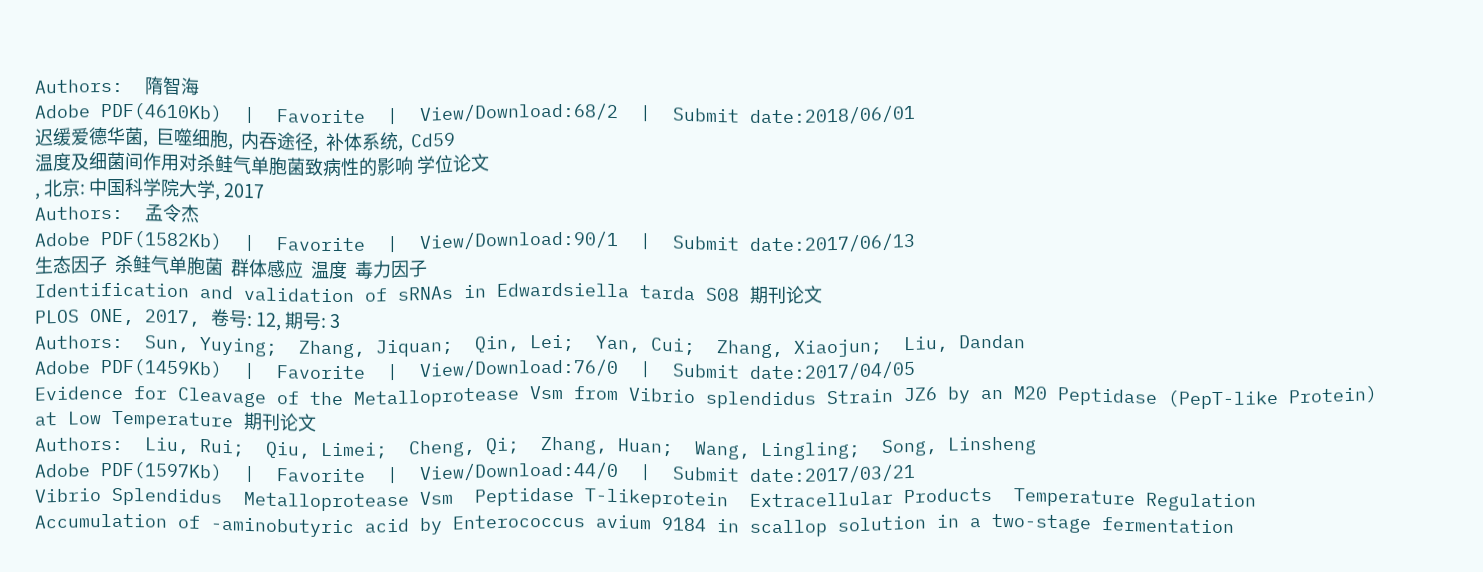Authors:  隋智海
Adobe PDF(4610Kb)  |  Favorite  |  View/Download:68/2  |  Submit date:2018/06/01
迟缓爱德华菌,  巨噬细胞,  内吞途径,  补体系统,  Cd59
温度及细菌间作用对杀鲑气单胞菌致病性的影响 学位论文
, 北京: 中国科学院大学, 2017
Authors:  孟令杰
Adobe PDF(1582Kb)  |  Favorite  |  View/Download:90/1  |  Submit date:2017/06/13
生态因子  杀鲑气单胞菌  群体感应  温度  毒力因子
Identification and validation of sRNAs in Edwardsiella tarda S08 期刊论文
PLOS ONE, 2017, 卷号: 12, 期号: 3
Authors:  Sun, Yuying;  Zhang, Jiquan;  Qin, Lei;  Yan, Cui;  Zhang, Xiaojun;  Liu, Dandan
Adobe PDF(1459Kb)  |  Favorite  |  View/Download:76/0  |  Submit date:2017/04/05
Evidence for Cleavage of the Metalloprotease Vsm from Vibrio splendidus Strain JZ6 by an M20 Peptidase (PepT-like Protein) at Low Temperature 期刊论文
Authors:  Liu, Rui;  Qiu, Limei;  Cheng, Qi;  Zhang, Huan;  Wang, Lingling;  Song, Linsheng
Adobe PDF(1597Kb)  |  Favorite  |  View/Download:44/0  |  Submit date:2017/03/21
Vibrio Splendidus  Metalloprotease Vsm  Peptidase T-likeprotein  Extracellular Products  Temperature Regulation
Accumulation of -aminobutyric acid by Enterococcus avium 9184 in scallop solution in a two-stage fermentation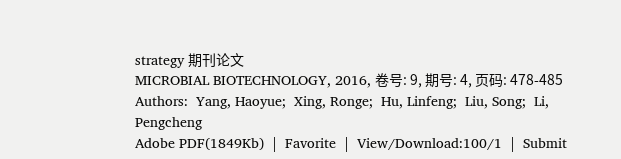strategy 期刊论文
MICROBIAL BIOTECHNOLOGY, 2016, 卷号: 9, 期号: 4, 页码: 478-485
Authors:  Yang, Haoyue;  Xing, Ronge;  Hu, Linfeng;  Liu, Song;  Li, Pengcheng
Adobe PDF(1849Kb)  |  Favorite  |  View/Download:100/1  |  Submit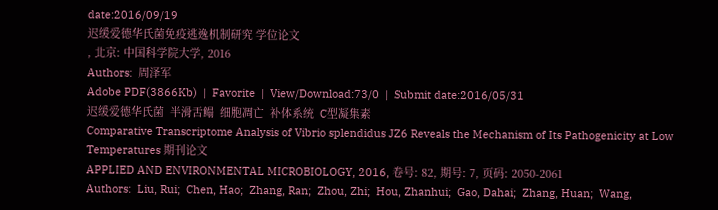date:2016/09/19
迟缓爱德华氏菌免疫逃逸机制研究 学位论文
, 北京: 中国科学院大学, 2016
Authors:  周泽军
Adobe PDF(3866Kb)  |  Favorite  |  View/Download:73/0  |  Submit date:2016/05/31
迟缓爱德华氏菌  半滑舌鳎  细胞凋亡  补体系统  C型凝集素
Comparative Transcriptome Analysis of Vibrio splendidus JZ6 Reveals the Mechanism of Its Pathogenicity at Low Temperatures 期刊论文
APPLIED AND ENVIRONMENTAL MICROBIOLOGY, 2016, 卷号: 82, 期号: 7, 页码: 2050-2061
Authors:  Liu, Rui;  Chen, Hao;  Zhang, Ran;  Zhou, Zhi;  Hou, Zhanhui;  Gao, Dahai;  Zhang, Huan;  Wang,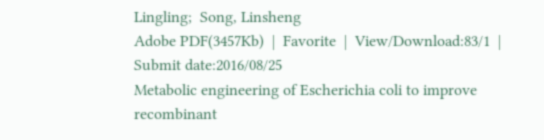Lingling;  Song, Linsheng
Adobe PDF(3457Kb)  |  Favorite  |  View/Download:83/1  |  Submit date:2016/08/25
Metabolic engineering of Escherichia coli to improve recombinant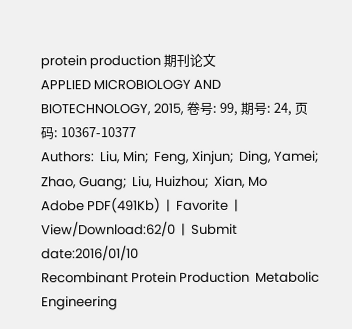protein production 期刊论文
APPLIED MICROBIOLOGY AND BIOTECHNOLOGY, 2015, 卷号: 99, 期号: 24, 页码: 10367-10377
Authors:  Liu, Min;  Feng, Xinjun;  Ding, Yamei;  Zhao, Guang;  Liu, Huizhou;  Xian, Mo
Adobe PDF(491Kb)  |  Favorite  |  View/Download:62/0  |  Submit date:2016/01/10
Recombinant Protein Production  Metabolic Engineering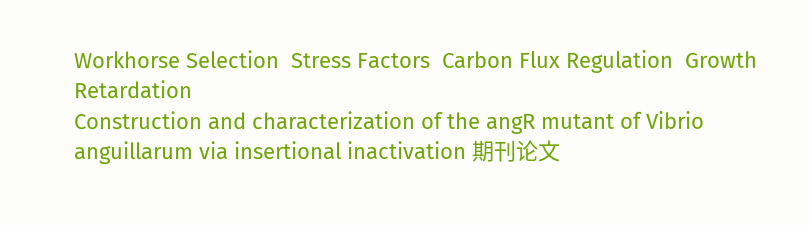Workhorse Selection  Stress Factors  Carbon Flux Regulation  Growth Retardation
Construction and characterization of the angR mutant of Vibrio anguillarum via insertional inactivation 期刊论文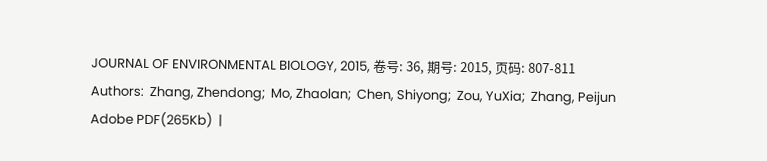JOURNAL OF ENVIRONMENTAL BIOLOGY, 2015, 卷号: 36, 期号: 2015, 页码: 807-811
Authors:  Zhang, Zhendong;  Mo, Zhaolan;  Chen, Shiyong;  Zou, YuXia;  Zhang, Peijun
Adobe PDF(265Kb)  |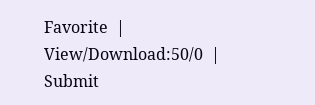Favorite  |  View/Download:50/0  |  Submit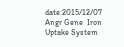date:2015/12/07
Angr Gene  Iron Uptake System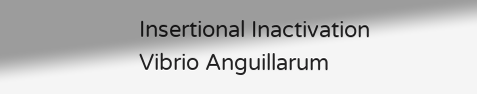Insertional Inactivation  Vibrio Anguillarum